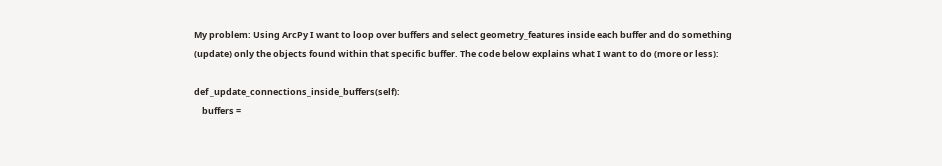My problem: Using ArcPy I want to loop over buffers and select geometry_features inside each buffer and do something (update) only the objects found within that specific buffer. The code below explains what I want to do (more or less):

def _update_connections_inside_buffers(self):
    buffers =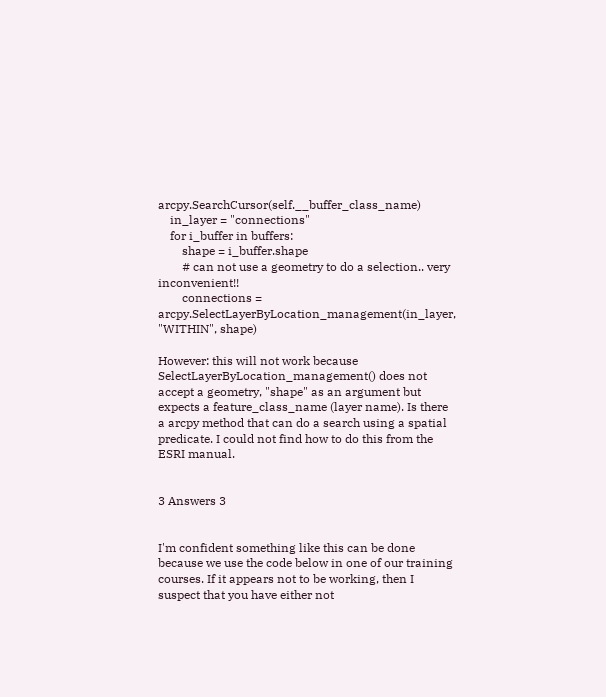arcpy.SearchCursor(self.__buffer_class_name)
    in_layer = "connections"
    for i_buffer in buffers:
        shape = i_buffer.shape
        # can not use a geometry to do a selection.. very inconvenient!!
        connections = arcpy.SelectLayerByLocation_management(in_layer, "WITHIN", shape)

However: this will not work because SelectLayerByLocation_management() does not accept a geometry, "shape" as an argument but expects a feature_class_name (layer name). Is there a arcpy method that can do a search using a spatial predicate. I could not find how to do this from the ESRI manual.


3 Answers 3


I'm confident something like this can be done because we use the code below in one of our training courses. If it appears not to be working, then I suspect that you have either not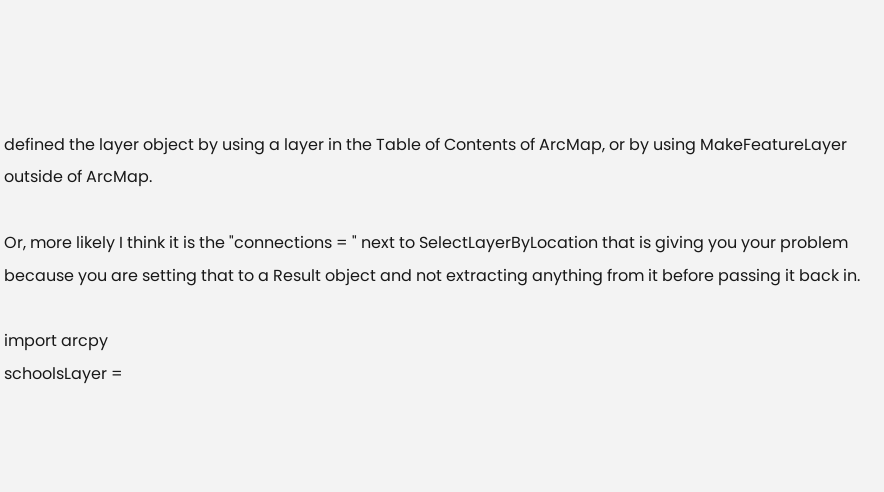defined the layer object by using a layer in the Table of Contents of ArcMap, or by using MakeFeatureLayer outside of ArcMap.

Or, more likely I think it is the "connections = " next to SelectLayerByLocation that is giving you your problem because you are setting that to a Result object and not extracting anything from it before passing it back in.

import arcpy
schoolsLayer =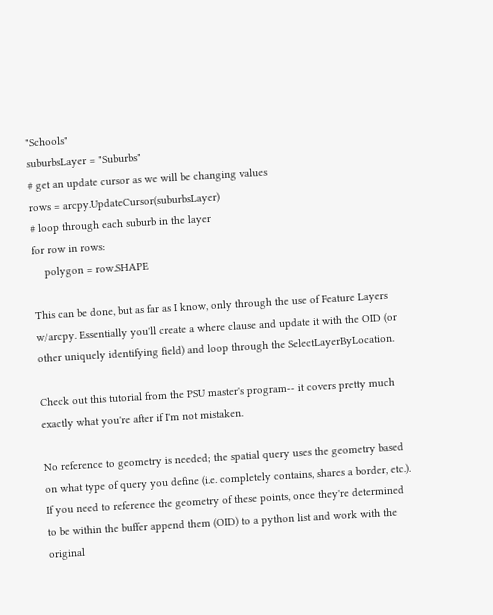"Schools"
suburbsLayer = "Suburbs"
# get an update cursor as we will be changing values
rows = arcpy.UpdateCursor(suburbsLayer)
# loop through each suburb in the layer
for row in rows:
    polygon = row.SHAPE

This can be done, but as far as I know, only through the use of Feature Layers w/arcpy. Essentially you'll create a where clause and update it with the OID (or other uniquely identifying field) and loop through the SelectLayerByLocation.

Check out this tutorial from the PSU master's program-- it covers pretty much exactly what you're after if I'm not mistaken.

No reference to geometry is needed; the spatial query uses the geometry based on what type of query you define (i.e. completely contains, shares a border, etc.). If you need to reference the geometry of these points, once they're determined to be within the buffer append them (OID) to a python list and work with the original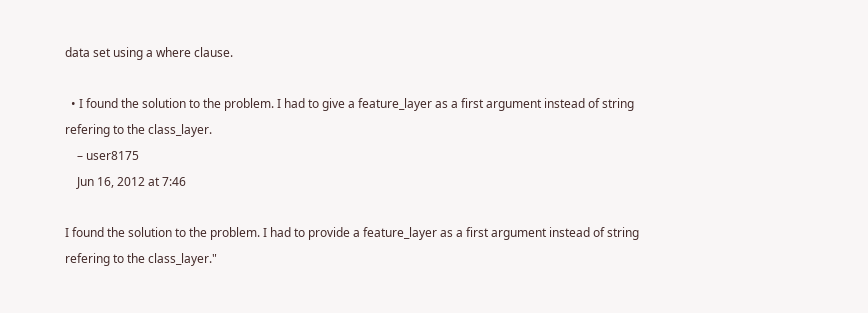data set using a where clause.

  • I found the solution to the problem. I had to give a feature_layer as a first argument instead of string refering to the class_layer.
    – user8175
    Jun 16, 2012 at 7:46

I found the solution to the problem. I had to provide a feature_layer as a first argument instead of string refering to the class_layer."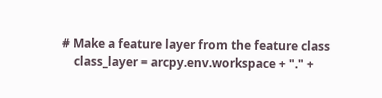# Make a feature layer from the feature class
    class_layer = arcpy.env.workspace + "." +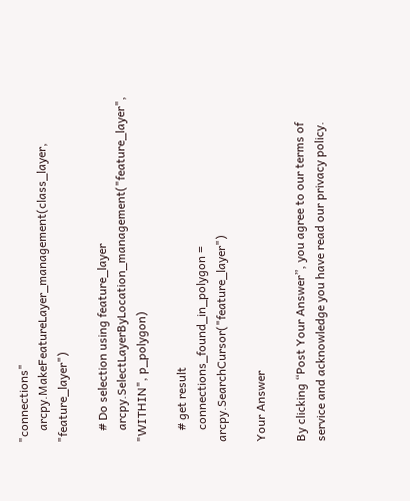"connections"
    arcpy.MakeFeatureLayer_management(class_layer, "feature_layer")

    # Do selection using feature_layer
    arcpy.SelectLayerByLocation_management("feature_layer", "WITHIN", p_polygon)

    # get result
    connections_found_in_polygon = arcpy.SearchCursor("feature_layer")

Your Answer

By clicking “Post Your Answer”, you agree to our terms of service and acknowledge you have read our privacy policy.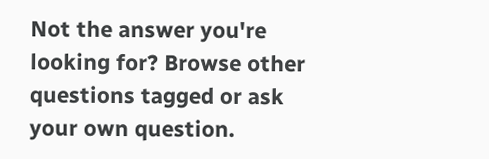Not the answer you're looking for? Browse other questions tagged or ask your own question.